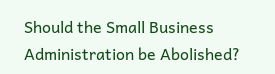Should the Small Business Administration be Abolished?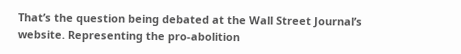That’s the question being debated at the Wall Street Journal’s website. Representing the pro-abolition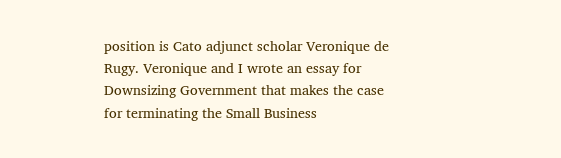position is Cato adjunct scholar Veronique de Rugy. Veronique and I wrote an essay for Downsizing Government that makes the case for terminating the Small Business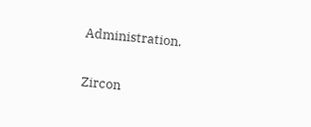Administration.

Zircon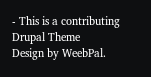- This is a contributing Drupal Theme
Design by WeebPal.